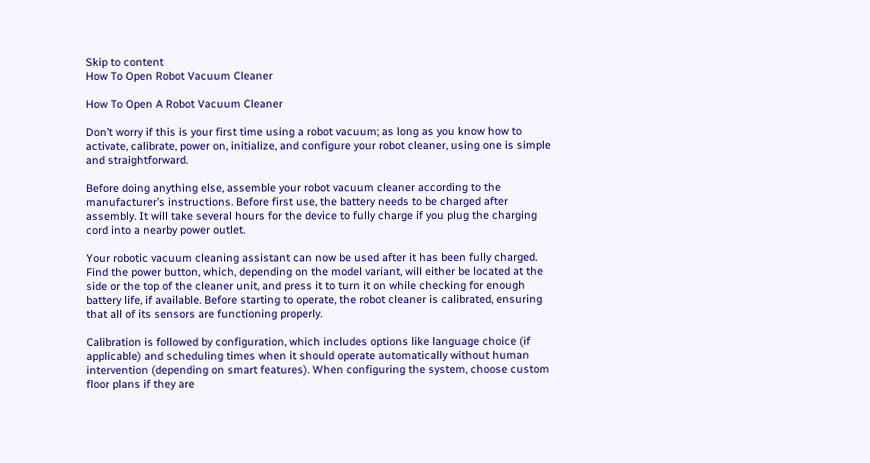Skip to content
How To Open Robot Vacuum Cleaner

How To Open A Robot Vacuum Cleaner

Don’t worry if this is your first time using a robot vacuum; as long as you know how to activate, calibrate, power on, initialize, and configure your robot cleaner, using one is simple and straightforward.

Before doing anything else, assemble your robot vacuum cleaner according to the manufacturer’s instructions. Before first use, the battery needs to be charged after assembly. It will take several hours for the device to fully charge if you plug the charging cord into a nearby power outlet.

Your robotic vacuum cleaning assistant can now be used after it has been fully charged. Find the power button, which, depending on the model variant, will either be located at the side or the top of the cleaner unit, and press it to turn it on while checking for enough battery life, if available. Before starting to operate, the robot cleaner is calibrated, ensuring that all of its sensors are functioning properly.

Calibration is followed by configuration, which includes options like language choice (if applicable) and scheduling times when it should operate automatically without human intervention (depending on smart features). When configuring the system, choose custom floor plans if they are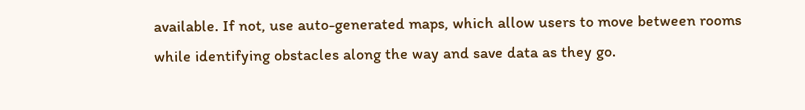available. If not, use auto-generated maps, which allow users to move between rooms while identifying obstacles along the way and save data as they go.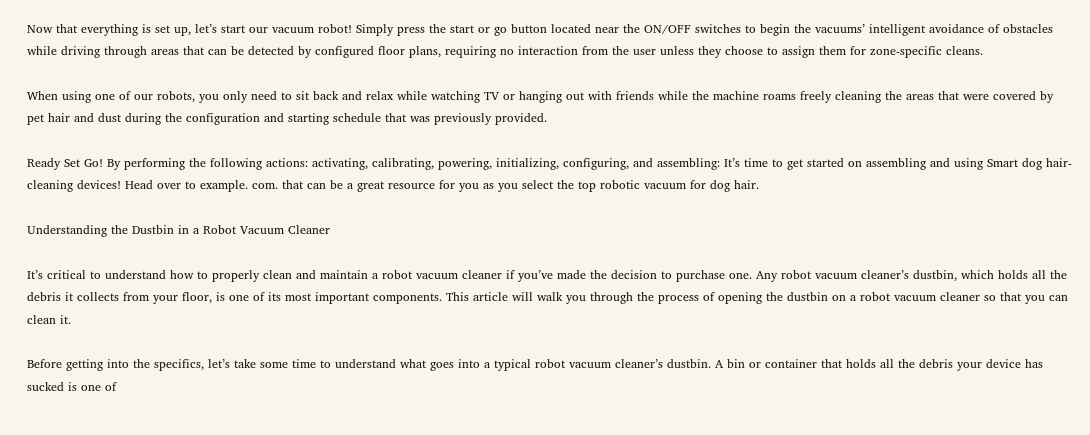Now that everything is set up, let’s start our vacuum robot! Simply press the start or go button located near the ON/OFF switches to begin the vacuums’ intelligent avoidance of obstacles while driving through areas that can be detected by configured floor plans, requiring no interaction from the user unless they choose to assign them for zone-specific cleans.

When using one of our robots, you only need to sit back and relax while watching TV or hanging out with friends while the machine roams freely cleaning the areas that were covered by pet hair and dust during the configuration and starting schedule that was previously provided.

Ready Set Go! By performing the following actions: activating, calibrating, powering, initializing, configuring, and assembling: It’s time to get started on assembling and using Smart dog hair-cleaning devices! Head over to example. com. that can be a great resource for you as you select the top robotic vacuum for dog hair.

Understanding the Dustbin in a Robot Vacuum Cleaner

It’s critical to understand how to properly clean and maintain a robot vacuum cleaner if you’ve made the decision to purchase one. Any robot vacuum cleaner’s dustbin, which holds all the debris it collects from your floor, is one of its most important components. This article will walk you through the process of opening the dustbin on a robot vacuum cleaner so that you can clean it.

Before getting into the specifics, let’s take some time to understand what goes into a typical robot vacuum cleaner’s dustbin. A bin or container that holds all the debris your device has sucked is one of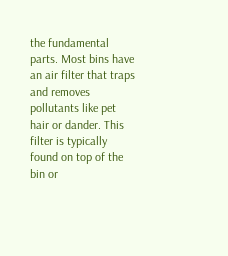the fundamental parts. Most bins have an air filter that traps and removes pollutants like pet hair or dander. This filter is typically found on top of the bin or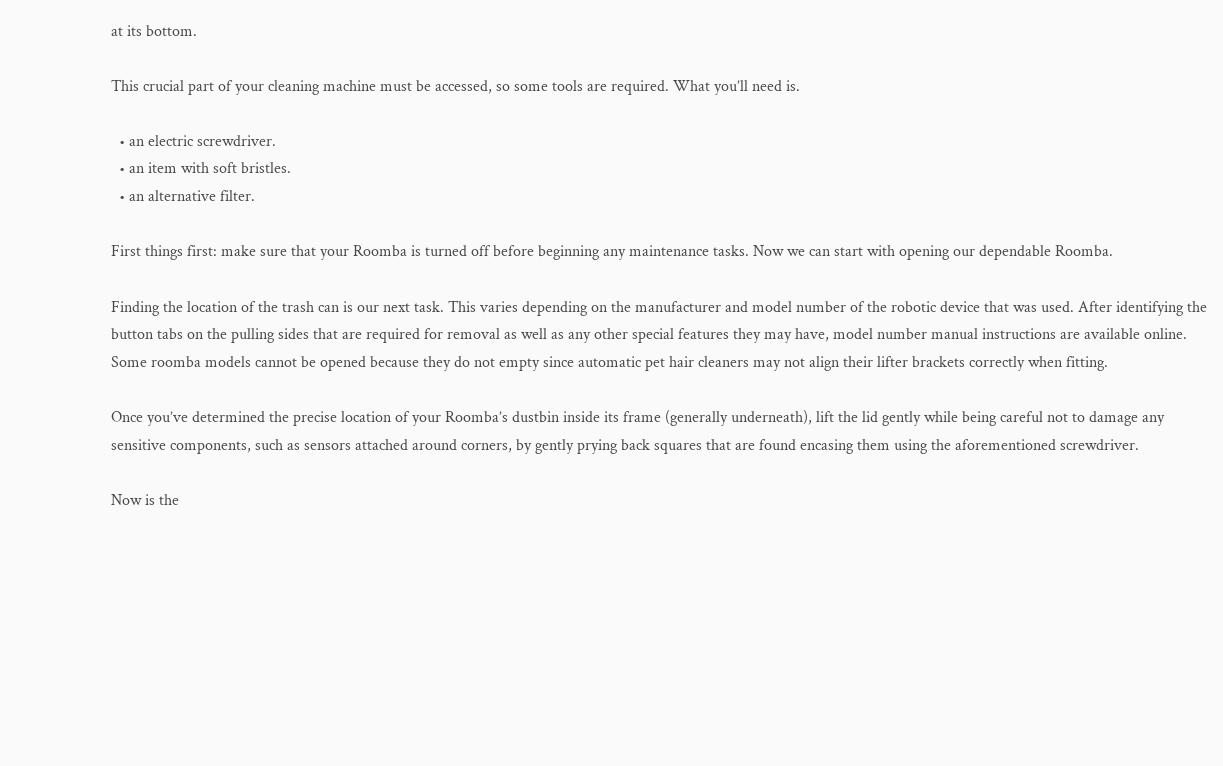at its bottom.

This crucial part of your cleaning machine must be accessed, so some tools are required. What you’ll need is.

  • an electric screwdriver.
  • an item with soft bristles.
  • an alternative filter.

First things first: make sure that your Roomba is turned off before beginning any maintenance tasks. Now we can start with opening our dependable Roomba.

Finding the location of the trash can is our next task. This varies depending on the manufacturer and model number of the robotic device that was used. After identifying the button tabs on the pulling sides that are required for removal as well as any other special features they may have, model number manual instructions are available online. Some roomba models cannot be opened because they do not empty since automatic pet hair cleaners may not align their lifter brackets correctly when fitting.

Once you’ve determined the precise location of your Roomba’s dustbin inside its frame (generally underneath), lift the lid gently while being careful not to damage any sensitive components, such as sensors attached around corners, by gently prying back squares that are found encasing them using the aforementioned screwdriver.

Now is the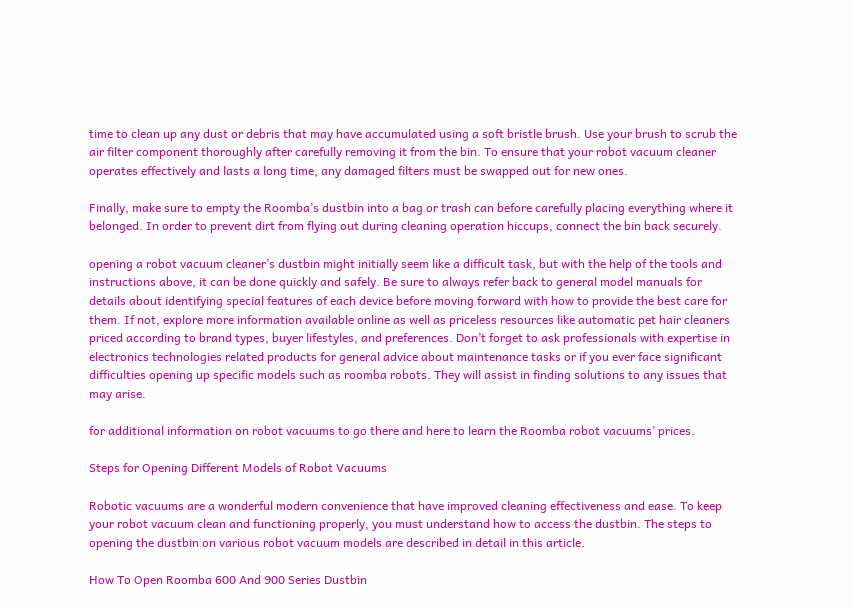time to clean up any dust or debris that may have accumulated using a soft bristle brush. Use your brush to scrub the air filter component thoroughly after carefully removing it from the bin. To ensure that your robot vacuum cleaner operates effectively and lasts a long time, any damaged filters must be swapped out for new ones.

Finally, make sure to empty the Roomba’s dustbin into a bag or trash can before carefully placing everything where it belonged. In order to prevent dirt from flying out during cleaning operation hiccups, connect the bin back securely.

opening a robot vacuum cleaner’s dustbin might initially seem like a difficult task, but with the help of the tools and instructions above, it can be done quickly and safely. Be sure to always refer back to general model manuals for details about identifying special features of each device before moving forward with how to provide the best care for them. If not, explore more information available online as well as priceless resources like automatic pet hair cleaners priced according to brand types, buyer lifestyles, and preferences. Don’t forget to ask professionals with expertise in electronics technologies related products for general advice about maintenance tasks or if you ever face significant difficulties opening up specific models such as roomba robots. They will assist in finding solutions to any issues that may arise.

for additional information on robot vacuums to go there and here to learn the Roomba robot vacuums’ prices.

Steps for Opening Different Models of Robot Vacuums

Robotic vacuums are a wonderful modern convenience that have improved cleaning effectiveness and ease. To keep your robot vacuum clean and functioning properly, you must understand how to access the dustbin. The steps to opening the dustbin on various robot vacuum models are described in detail in this article.

How To Open Roomba 600 And 900 Series Dustbin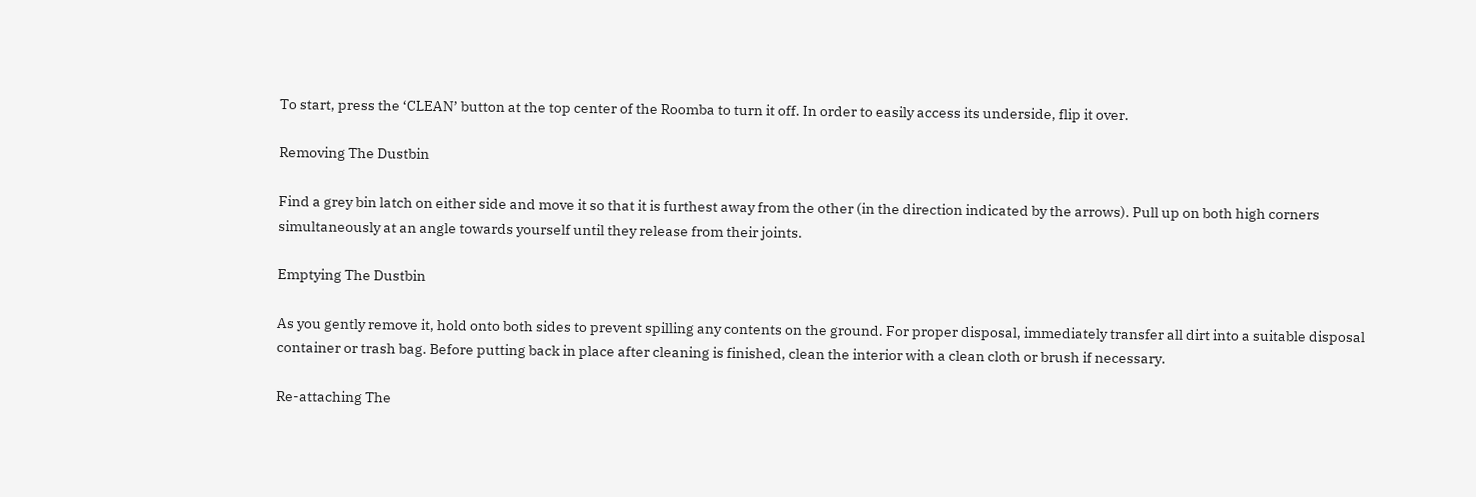To start, press the ‘CLEAN’ button at the top center of the Roomba to turn it off. In order to easily access its underside, flip it over.

Removing The Dustbin

Find a grey bin latch on either side and move it so that it is furthest away from the other (in the direction indicated by the arrows). Pull up on both high corners simultaneously at an angle towards yourself until they release from their joints.

Emptying The Dustbin

As you gently remove it, hold onto both sides to prevent spilling any contents on the ground. For proper disposal, immediately transfer all dirt into a suitable disposal container or trash bag. Before putting back in place after cleaning is finished, clean the interior with a clean cloth or brush if necessary.

Re-attaching The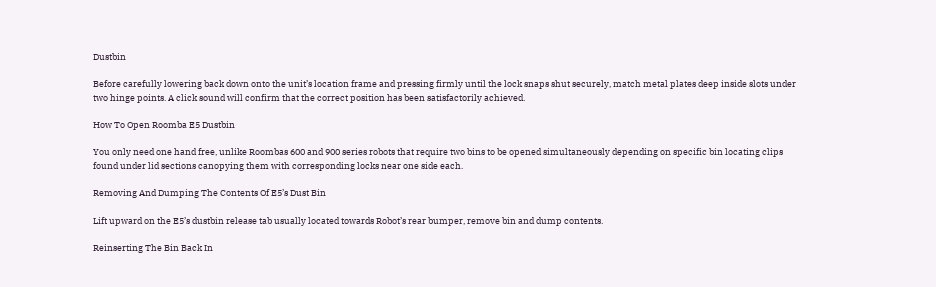Dustbin

Before carefully lowering back down onto the unit’s location frame and pressing firmly until the lock snaps shut securely, match metal plates deep inside slots under two hinge points. A click sound will confirm that the correct position has been satisfactorily achieved.

How To Open Roomba E5 Dustbin

You only need one hand free, unlike Roombas 600 and 900 series robots that require two bins to be opened simultaneously depending on specific bin locating clips found under lid sections canopying them with corresponding locks near one side each.

Removing And Dumping The Contents Of E5’s Dust Bin

Lift upward on the E5’s dustbin release tab usually located towards Robot’s rear bumper, remove bin and dump contents.

Reinserting The Bin Back In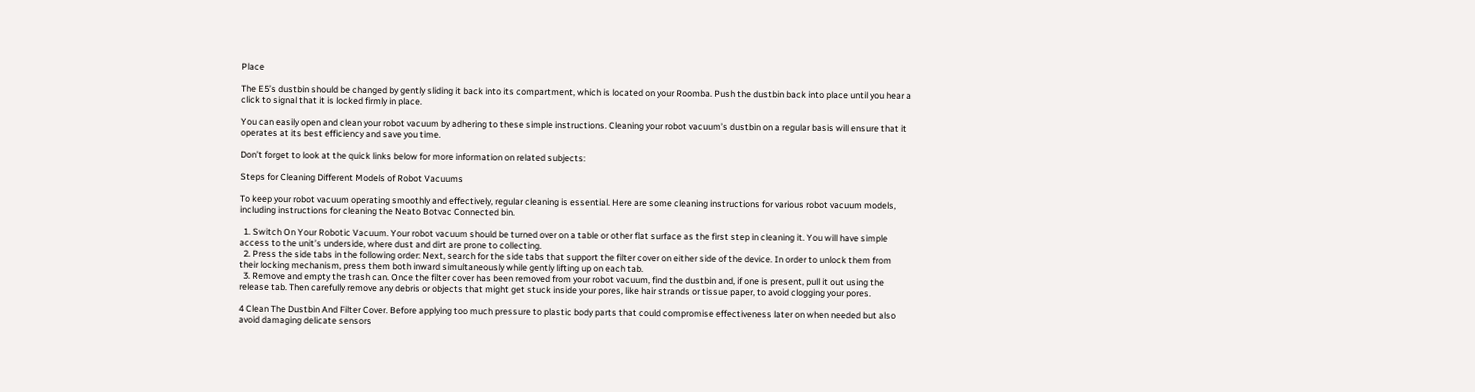Place

The E5’s dustbin should be changed by gently sliding it back into its compartment, which is located on your Roomba. Push the dustbin back into place until you hear a click to signal that it is locked firmly in place.

You can easily open and clean your robot vacuum by adhering to these simple instructions. Cleaning your robot vacuum’s dustbin on a regular basis will ensure that it operates at its best efficiency and save you time.

Don’t forget to look at the quick links below for more information on related subjects:

Steps for Cleaning Different Models of Robot Vacuums

To keep your robot vacuum operating smoothly and effectively, regular cleaning is essential. Here are some cleaning instructions for various robot vacuum models, including instructions for cleaning the Neato Botvac Connected bin.

  1. Switch On Your Robotic Vacuum. Your robot vacuum should be turned over on a table or other flat surface as the first step in cleaning it. You will have simple access to the unit’s underside, where dust and dirt are prone to collecting.
  2. Press the side tabs in the following order: Next, search for the side tabs that support the filter cover on either side of the device. In order to unlock them from their locking mechanism, press them both inward simultaneously while gently lifting up on each tab.
  3. Remove and empty the trash can. Once the filter cover has been removed from your robot vacuum, find the dustbin and, if one is present, pull it out using the release tab. Then carefully remove any debris or objects that might get stuck inside your pores, like hair strands or tissue paper, to avoid clogging your pores.

4 Clean The Dustbin And Filter Cover. Before applying too much pressure to plastic body parts that could compromise effectiveness later on when needed but also avoid damaging delicate sensors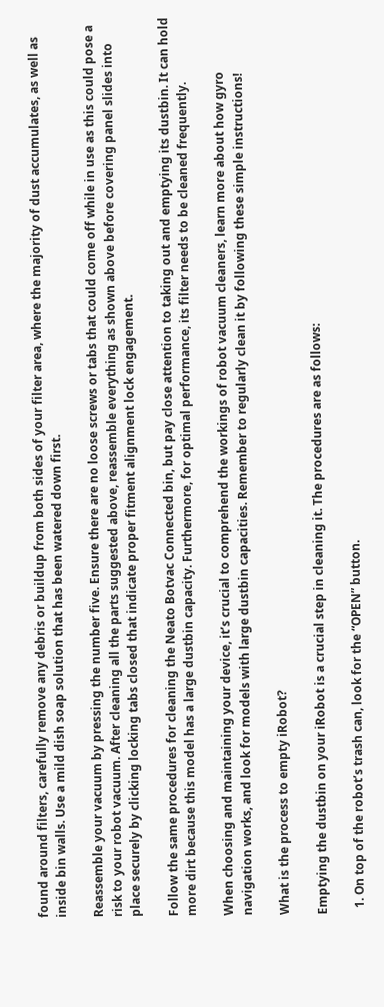found around filters, carefully remove any debris or buildup from both sides of your filter area, where the majority of dust accumulates, as well as inside bin walls. Use a mild dish soap solution that has been watered down first.

Reassemble your vacuum by pressing the number five. Ensure there are no loose screws or tabs that could come off while in use as this could pose a risk to your robot vacuum. After cleaning all the parts suggested above, reassemble everything as shown above before covering panel slides into place securely by clicking locking tabs closed that indicate proper fitment alignment lock engagement.

Follow the same procedures for cleaning the Neato Botvac Connected bin, but pay close attention to taking out and emptying its dustbin. It can hold more dirt because this model has a large dustbin capacity. Furthermore, for optimal performance, its filter needs to be cleaned frequently.

When choosing and maintaining your device, it’s crucial to comprehend the workings of robot vacuum cleaners, learn more about how gyro navigation works, and look for models with large dustbin capacities. Remember to regularly clean it by following these simple instructions!

What is the process to empty iRobot?

Emptying the dustbin on your iRobot is a crucial step in cleaning it. The procedures are as follows:

  1. On top of the robot’s trash can, look for the “OPEN” button.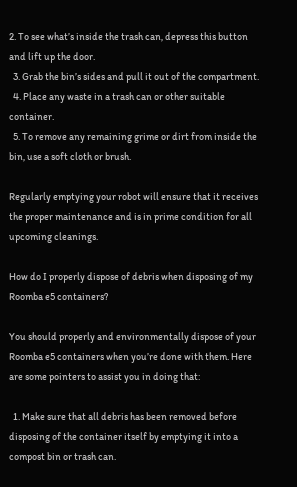2. To see what’s inside the trash can, depress this button and lift up the door.
  3. Grab the bin’s sides and pull it out of the compartment.
  4. Place any waste in a trash can or other suitable container.
  5. To remove any remaining grime or dirt from inside the bin, use a soft cloth or brush.

Regularly emptying your robot will ensure that it receives the proper maintenance and is in prime condition for all upcoming cleanings.

How do I properly dispose of debris when disposing of my Roomba e5 containers?

You should properly and environmentally dispose of your Roomba e5 containers when you’re done with them. Here are some pointers to assist you in doing that:

  1. Make sure that all debris has been removed before disposing of the container itself by emptying it into a compost bin or trash can.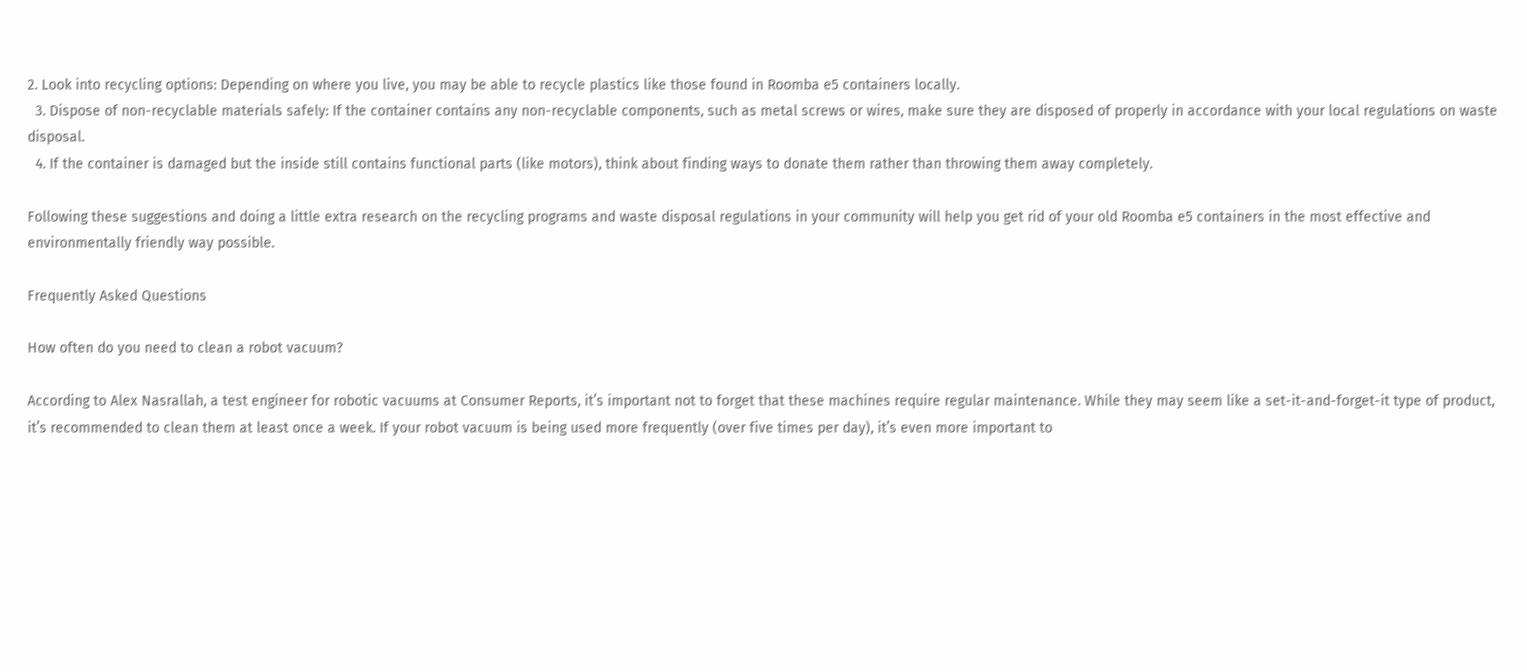2. Look into recycling options: Depending on where you live, you may be able to recycle plastics like those found in Roomba e5 containers locally.
  3. Dispose of non-recyclable materials safely: If the container contains any non-recyclable components, such as metal screws or wires, make sure they are disposed of properly in accordance with your local regulations on waste disposal.
  4. If the container is damaged but the inside still contains functional parts (like motors), think about finding ways to donate them rather than throwing them away completely.

Following these suggestions and doing a little extra research on the recycling programs and waste disposal regulations in your community will help you get rid of your old Roomba e5 containers in the most effective and environmentally friendly way possible.

Frequently Asked Questions

How often do you need to clean a robot vacuum?

According to Alex Nasrallah, a test engineer for robotic vacuums at Consumer Reports, it’s important not to forget that these machines require regular maintenance. While they may seem like a set-it-and-forget-it type of product, it’s recommended to clean them at least once a week. If your robot vacuum is being used more frequently (over five times per day), it’s even more important to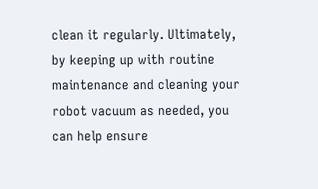clean it regularly. Ultimately, by keeping up with routine maintenance and cleaning your robot vacuum as needed, you can help ensure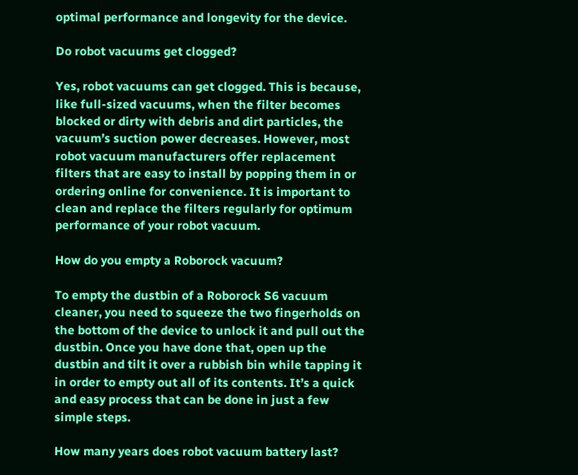optimal performance and longevity for the device.

Do robot vacuums get clogged?

Yes, robot vacuums can get clogged. This is because, like full-sized vacuums, when the filter becomes blocked or dirty with debris and dirt particles, the vacuum’s suction power decreases. However, most robot vacuum manufacturers offer replacement filters that are easy to install by popping them in or ordering online for convenience. It is important to clean and replace the filters regularly for optimum performance of your robot vacuum.

How do you empty a Roborock vacuum?

To empty the dustbin of a Roborock S6 vacuum cleaner, you need to squeeze the two fingerholds on the bottom of the device to unlock it and pull out the dustbin. Once you have done that, open up the dustbin and tilt it over a rubbish bin while tapping it in order to empty out all of its contents. It’s a quick and easy process that can be done in just a few simple steps.

How many years does robot vacuum battery last?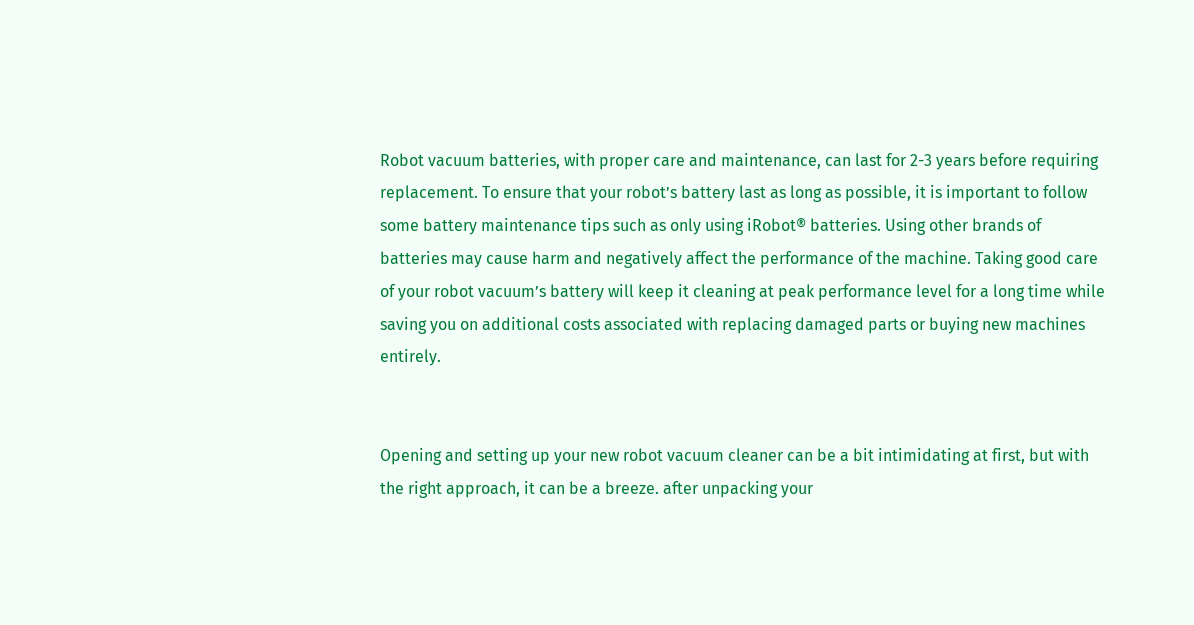Robot vacuum batteries, with proper care and maintenance, can last for 2-3 years before requiring replacement. To ensure that your robot’s battery last as long as possible, it is important to follow some battery maintenance tips such as only using iRobot® batteries. Using other brands of batteries may cause harm and negatively affect the performance of the machine. Taking good care of your robot vacuum’s battery will keep it cleaning at peak performance level for a long time while saving you on additional costs associated with replacing damaged parts or buying new machines entirely.


Opening and setting up your new robot vacuum cleaner can be a bit intimidating at first, but with the right approach, it can be a breeze. after unpacking your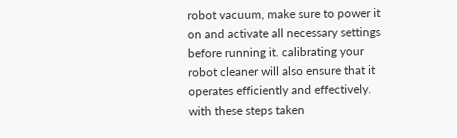robot vacuum, make sure to power it on and activate all necessary settings before running it. calibrating your robot cleaner will also ensure that it operates efficiently and effectively. with these steps taken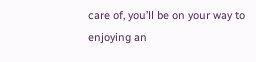care of, you’ll be on your way to enjoying an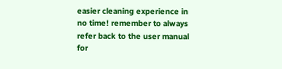easier cleaning experience in no time! remember to always refer back to the user manual for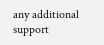any additional support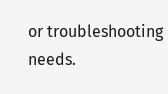or troubleshooting needs.